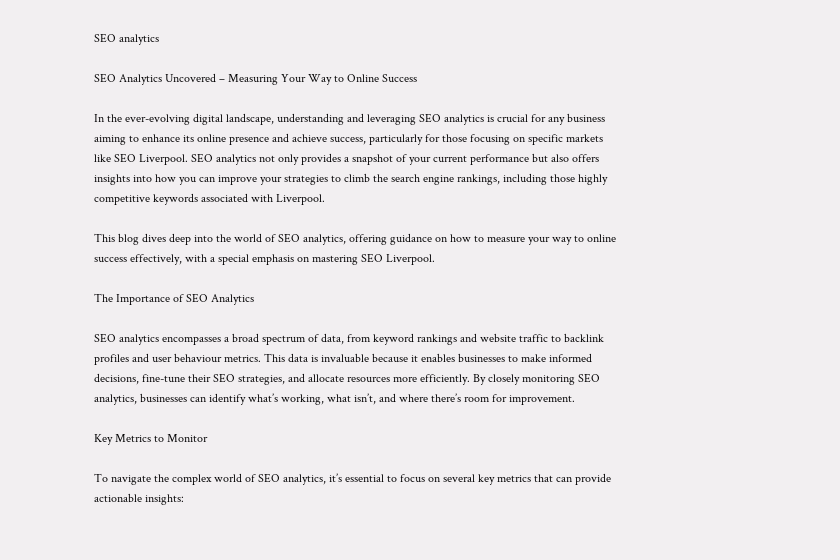SEO analytics

SEO Analytics Uncovered – Measuring Your Way to Online Success

In the ever-evolving digital landscape, understanding and leveraging SEO analytics is crucial for any business aiming to enhance its online presence and achieve success, particularly for those focusing on specific markets like SEO Liverpool. SEO analytics not only provides a snapshot of your current performance but also offers insights into how you can improve your strategies to climb the search engine rankings, including those highly competitive keywords associated with Liverpool.

This blog dives deep into the world of SEO analytics, offering guidance on how to measure your way to online success effectively, with a special emphasis on mastering SEO Liverpool.

The Importance of SEO Analytics

SEO analytics encompasses a broad spectrum of data, from keyword rankings and website traffic to backlink profiles and user behaviour metrics. This data is invaluable because it enables businesses to make informed decisions, fine-tune their SEO strategies, and allocate resources more efficiently. By closely monitoring SEO analytics, businesses can identify what’s working, what isn’t, and where there’s room for improvement.

Key Metrics to Monitor

To navigate the complex world of SEO analytics, it’s essential to focus on several key metrics that can provide actionable insights: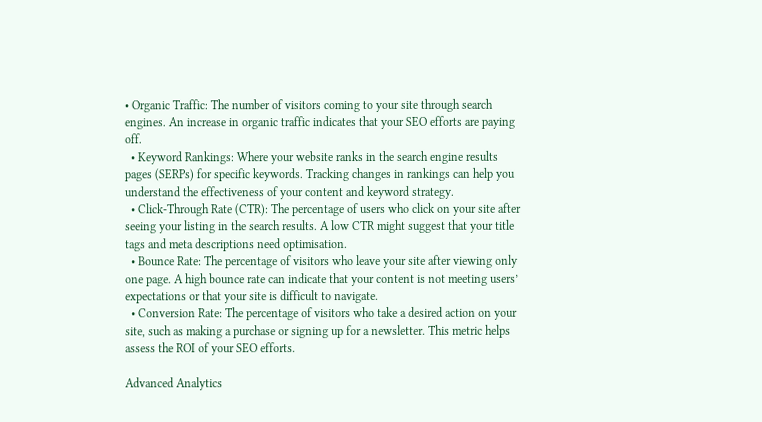• Organic Traffic: The number of visitors coming to your site through search engines. An increase in organic traffic indicates that your SEO efforts are paying off.
  • Keyword Rankings: Where your website ranks in the search engine results pages (SERPs) for specific keywords. Tracking changes in rankings can help you understand the effectiveness of your content and keyword strategy.
  • Click-Through Rate (CTR): The percentage of users who click on your site after seeing your listing in the search results. A low CTR might suggest that your title tags and meta descriptions need optimisation.
  • Bounce Rate: The percentage of visitors who leave your site after viewing only one page. A high bounce rate can indicate that your content is not meeting users’ expectations or that your site is difficult to navigate.
  • Conversion Rate: The percentage of visitors who take a desired action on your site, such as making a purchase or signing up for a newsletter. This metric helps assess the ROI of your SEO efforts.

Advanced Analytics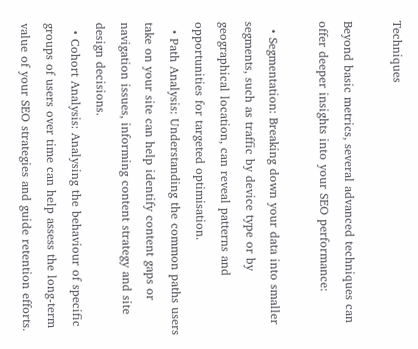Techniques

Beyond basic metrics, several advanced techniques can offer deeper insights into your SEO performance:

  • Segmentation: Breaking down your data into smaller segments, such as traffic by device type or by geographical location, can reveal patterns and opportunities for targeted optimisation.
  • Path Analysis: Understanding the common paths users take on your site can help identify content gaps or navigation issues, informing content strategy and site design decisions.
  • Cohort Analysis: Analysing the behaviour of specific groups of users over time can help assess the long-term value of your SEO strategies and guide retention efforts.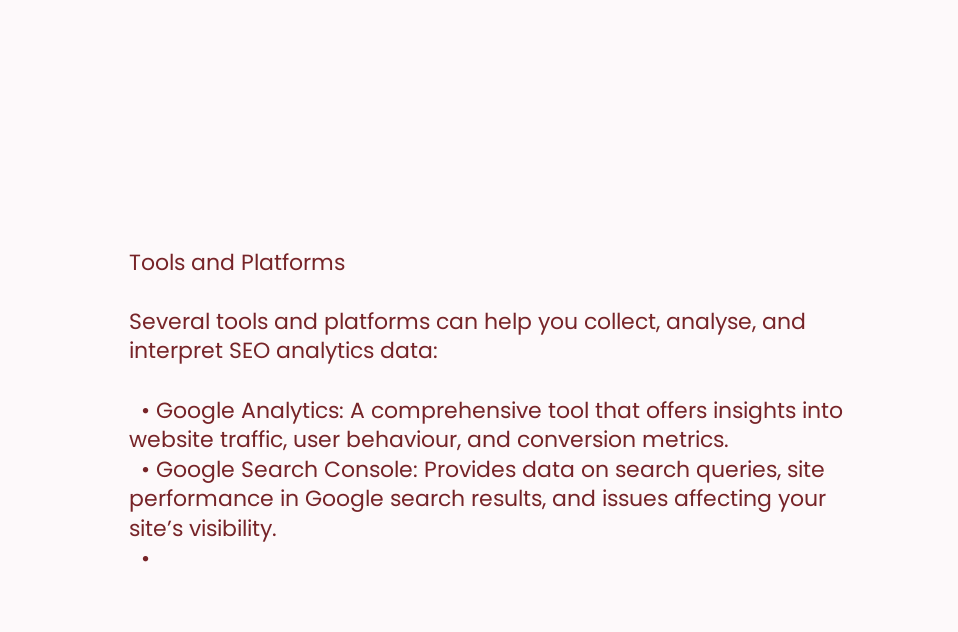Tools and Platforms

Several tools and platforms can help you collect, analyse, and interpret SEO analytics data:

  • Google Analytics: A comprehensive tool that offers insights into website traffic, user behaviour, and conversion metrics.
  • Google Search Console: Provides data on search queries, site performance in Google search results, and issues affecting your site’s visibility.
  •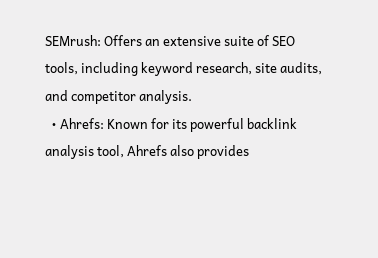SEMrush: Offers an extensive suite of SEO tools, including keyword research, site audits, and competitor analysis.
  • Ahrefs: Known for its powerful backlink analysis tool, Ahrefs also provides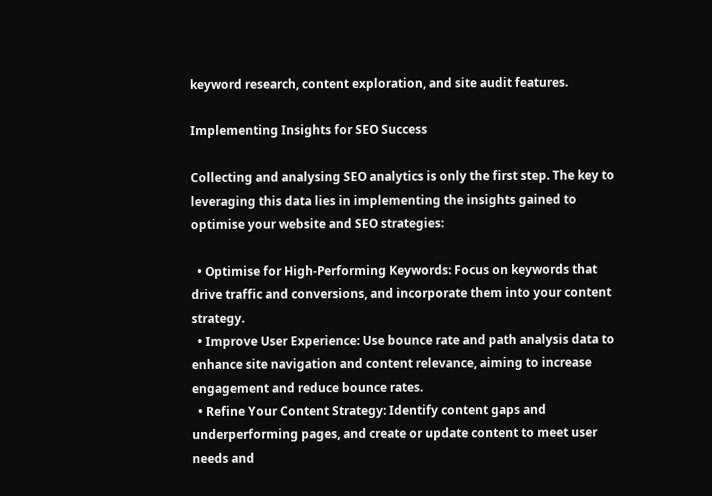keyword research, content exploration, and site audit features.

Implementing Insights for SEO Success

Collecting and analysing SEO analytics is only the first step. The key to leveraging this data lies in implementing the insights gained to optimise your website and SEO strategies:

  • Optimise for High-Performing Keywords: Focus on keywords that drive traffic and conversions, and incorporate them into your content strategy.
  • Improve User Experience: Use bounce rate and path analysis data to enhance site navigation and content relevance, aiming to increase engagement and reduce bounce rates.
  • Refine Your Content Strategy: Identify content gaps and underperforming pages, and create or update content to meet user needs and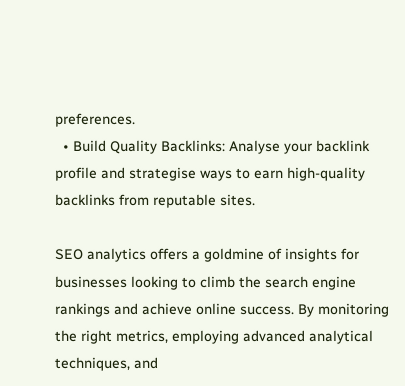preferences.
  • Build Quality Backlinks: Analyse your backlink profile and strategise ways to earn high-quality backlinks from reputable sites.

SEO analytics offers a goldmine of insights for businesses looking to climb the search engine rankings and achieve online success. By monitoring the right metrics, employing advanced analytical techniques, and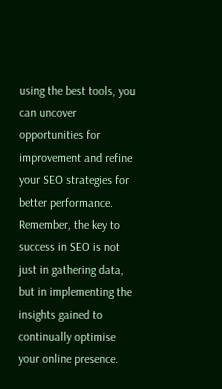using the best tools, you can uncover opportunities for improvement and refine your SEO strategies for better performance. Remember, the key to success in SEO is not just in gathering data, but in implementing the insights gained to continually optimise your online presence.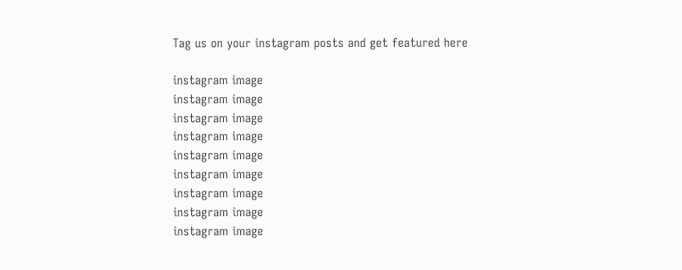Tag us on your instagram posts and get featured here

instagram image
instagram image
instagram image
instagram image
instagram image
instagram image
instagram image
instagram image
instagram image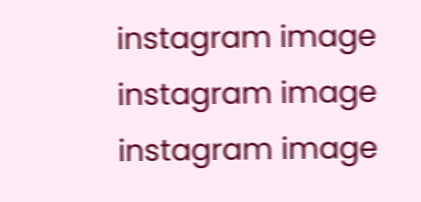instagram image
instagram image
instagram image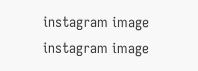instagram image
instagram image